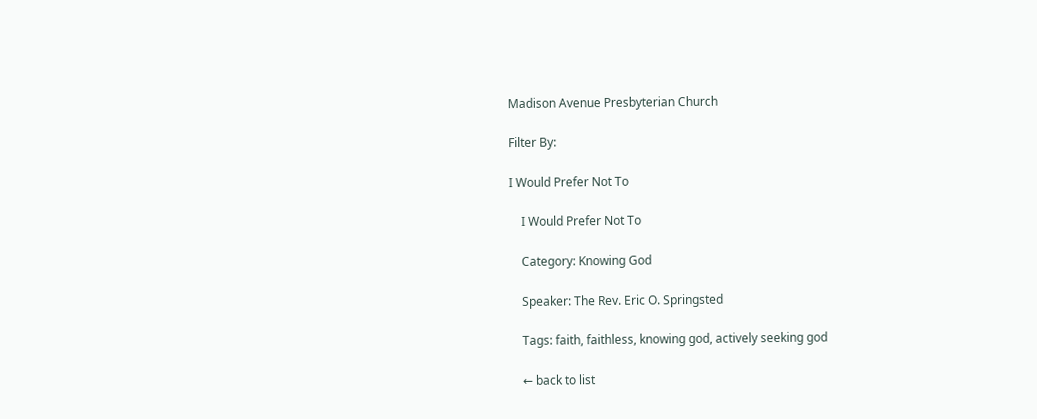Madison Avenue Presbyterian Church

Filter By:

I Would Prefer Not To

    I Would Prefer Not To

    Category: Knowing God

    Speaker: The Rev. Eric O. Springsted

    Tags: faith, faithless, knowing god, actively seeking god

    ← back to list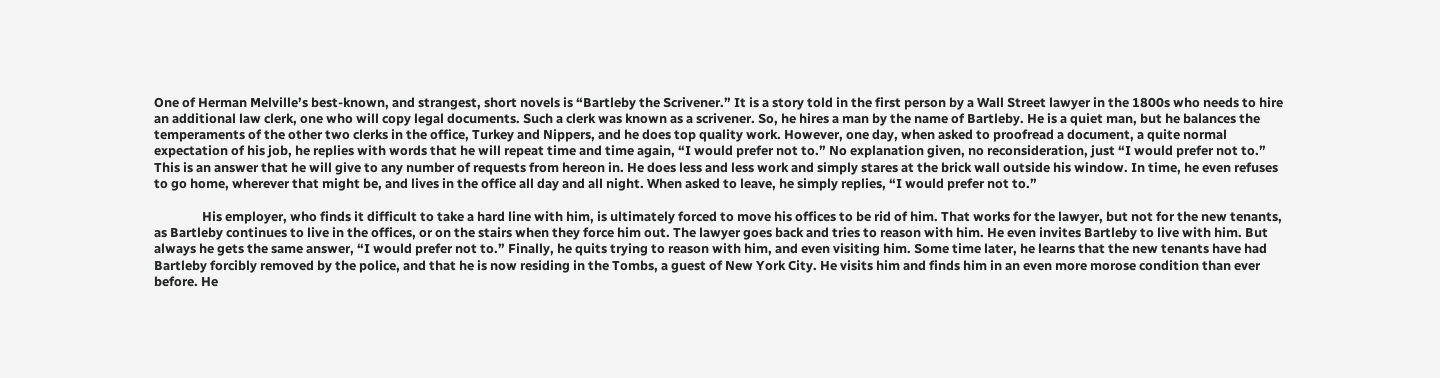One of Herman Melville’s best-known, and strangest, short novels is “Bartleby the Scrivener.” It is a story told in the first person by a Wall Street lawyer in the 1800s who needs to hire an additional law clerk, one who will copy legal documents. Such a clerk was known as a scrivener. So, he hires a man by the name of Bartleby. He is a quiet man, but he balances the temperaments of the other two clerks in the office, Turkey and Nippers, and he does top quality work. However, one day, when asked to proofread a document, a quite normal expectation of his job, he replies with words that he will repeat time and time again, “I would prefer not to.” No explanation given, no reconsideration, just “I would prefer not to.” This is an answer that he will give to any number of requests from hereon in. He does less and less work and simply stares at the brick wall outside his window. In time, he even refuses to go home, wherever that might be, and lives in the office all day and all night. When asked to leave, he simply replies, “I would prefer not to.”

                His employer, who finds it difficult to take a hard line with him, is ultimately forced to move his offices to be rid of him. That works for the lawyer, but not for the new tenants, as Bartleby continues to live in the offices, or on the stairs when they force him out. The lawyer goes back and tries to reason with him. He even invites Bartleby to live with him. But always he gets the same answer, “I would prefer not to.” Finally, he quits trying to reason with him, and even visiting him. Some time later, he learns that the new tenants have had Bartleby forcibly removed by the police, and that he is now residing in the Tombs, a guest of New York City. He visits him and finds him in an even more morose condition than ever before. He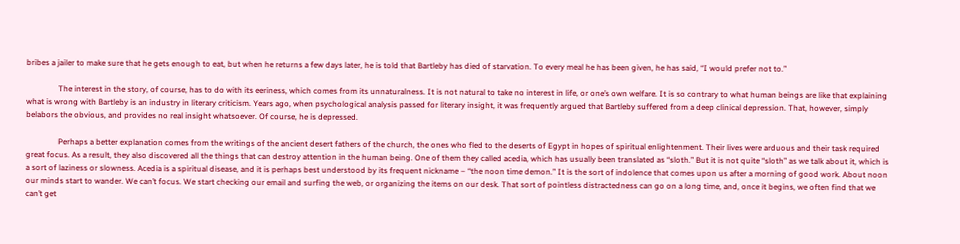bribes a jailer to make sure that he gets enough to eat, but when he returns a few days later, he is told that Bartleby has died of starvation. To every meal he has been given, he has said, “I would prefer not to.”

                The interest in the story, of course, has to do with its eeriness, which comes from its unnaturalness. It is not natural to take no interest in life, or one’s own welfare. It is so contrary to what human beings are like that explaining what is wrong with Bartleby is an industry in literary criticism. Years ago, when psychological analysis passed for literary insight, it was frequently argued that Bartleby suffered from a deep clinical depression. That, however, simply belabors the obvious, and provides no real insight whatsoever. Of course, he is depressed.

                Perhaps a better explanation comes from the writings of the ancient desert fathers of the church, the ones who fled to the deserts of Egypt in hopes of spiritual enlightenment. Their lives were arduous and their task required great focus. As a result, they also discovered all the things that can destroy attention in the human being. One of them they called acedia, which has usually been translated as “sloth.” But it is not quite “sloth” as we talk about it, which is a sort of laziness or slowness. Acedia is a spiritual disease, and it is perhaps best understood by its frequent nickname – “the noon time demon.” It is the sort of indolence that comes upon us after a morning of good work. About noon our minds start to wander. We can’t focus. We start checking our email and surfing the web, or organizing the items on our desk. That sort of pointless distractedness can go on a long time, and, once it begins, we often find that we can’t get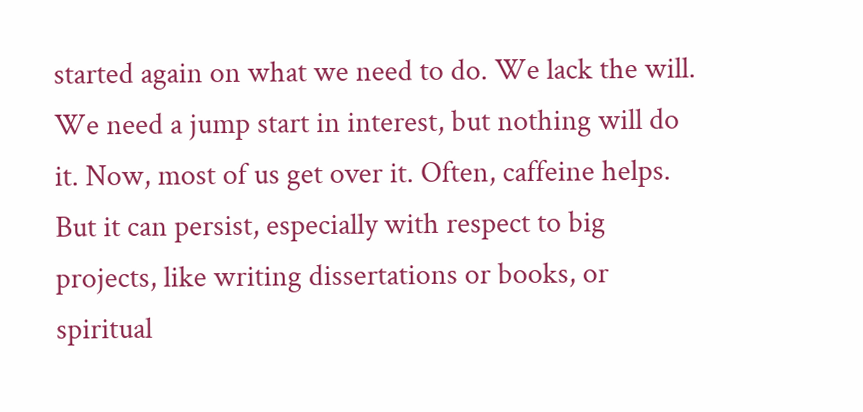started again on what we need to do. We lack the will. We need a jump start in interest, but nothing will do it. Now, most of us get over it. Often, caffeine helps. But it can persist, especially with respect to big projects, like writing dissertations or books, or spiritual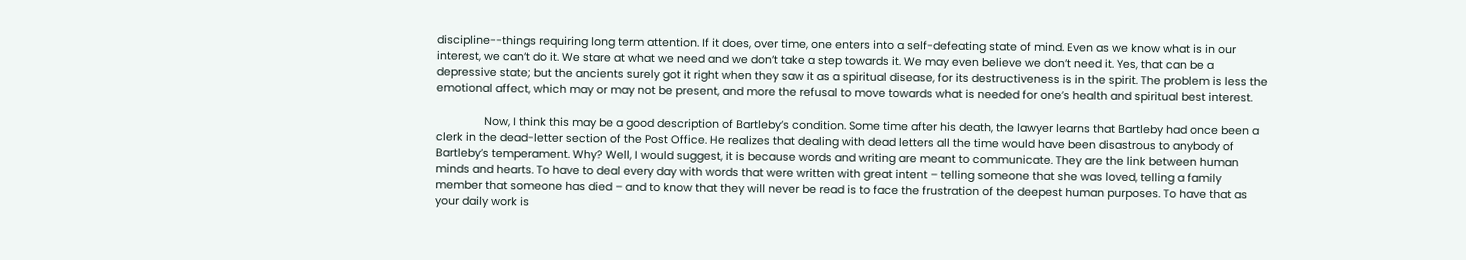discipline--things requiring long term attention. If it does, over time, one enters into a self-defeating state of mind. Even as we know what is in our interest, we can’t do it. We stare at what we need and we don’t take a step towards it. We may even believe we don’t need it. Yes, that can be a depressive state; but the ancients surely got it right when they saw it as a spiritual disease, for its destructiveness is in the spirit. The problem is less the emotional affect, which may or may not be present, and more the refusal to move towards what is needed for one’s health and spiritual best interest.

                Now, I think this may be a good description of Bartleby’s condition. Some time after his death, the lawyer learns that Bartleby had once been a clerk in the dead-letter section of the Post Office. He realizes that dealing with dead letters all the time would have been disastrous to anybody of Bartleby’s temperament. Why? Well, I would suggest, it is because words and writing are meant to communicate. They are the link between human minds and hearts. To have to deal every day with words that were written with great intent – telling someone that she was loved, telling a family member that someone has died – and to know that they will never be read is to face the frustration of the deepest human purposes. To have that as your daily work is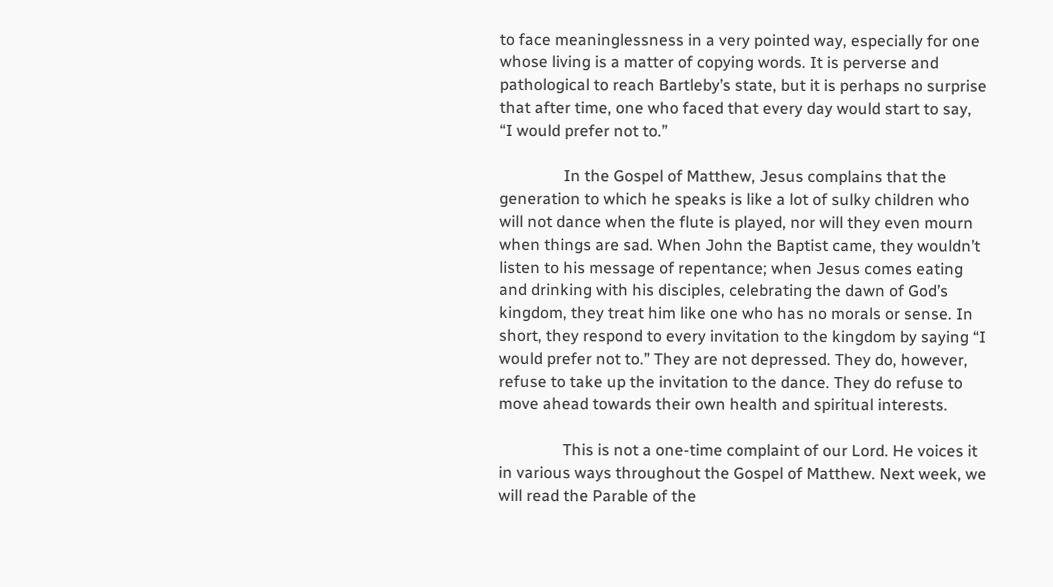to face meaninglessness in a very pointed way, especially for one whose living is a matter of copying words. It is perverse and pathological to reach Bartleby’s state, but it is perhaps no surprise that after time, one who faced that every day would start to say, “I would prefer not to.”

                In the Gospel of Matthew, Jesus complains that the generation to which he speaks is like a lot of sulky children who will not dance when the flute is played, nor will they even mourn when things are sad. When John the Baptist came, they wouldn’t listen to his message of repentance; when Jesus comes eating and drinking with his disciples, celebrating the dawn of God’s kingdom, they treat him like one who has no morals or sense. In short, they respond to every invitation to the kingdom by saying “I would prefer not to.” They are not depressed. They do, however, refuse to take up the invitation to the dance. They do refuse to move ahead towards their own health and spiritual interests.

                This is not a one-time complaint of our Lord. He voices it in various ways throughout the Gospel of Matthew. Next week, we will read the Parable of the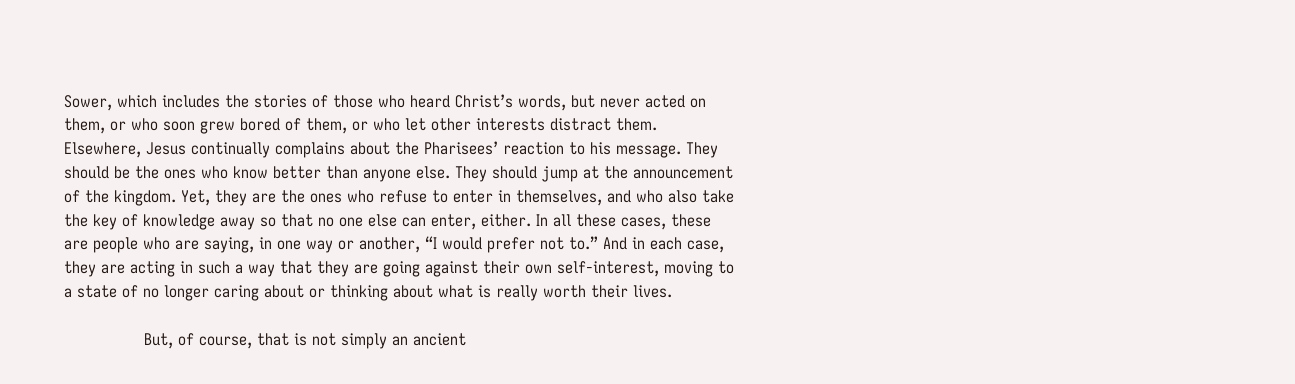Sower, which includes the stories of those who heard Christ’s words, but never acted on them, or who soon grew bored of them, or who let other interests distract them. Elsewhere, Jesus continually complains about the Pharisees’ reaction to his message. They should be the ones who know better than anyone else. They should jump at the announcement of the kingdom. Yet, they are the ones who refuse to enter in themselves, and who also take the key of knowledge away so that no one else can enter, either. In all these cases, these are people who are saying, in one way or another, “I would prefer not to.” And in each case, they are acting in such a way that they are going against their own self-interest, moving to a state of no longer caring about or thinking about what is really worth their lives.

                But, of course, that is not simply an ancient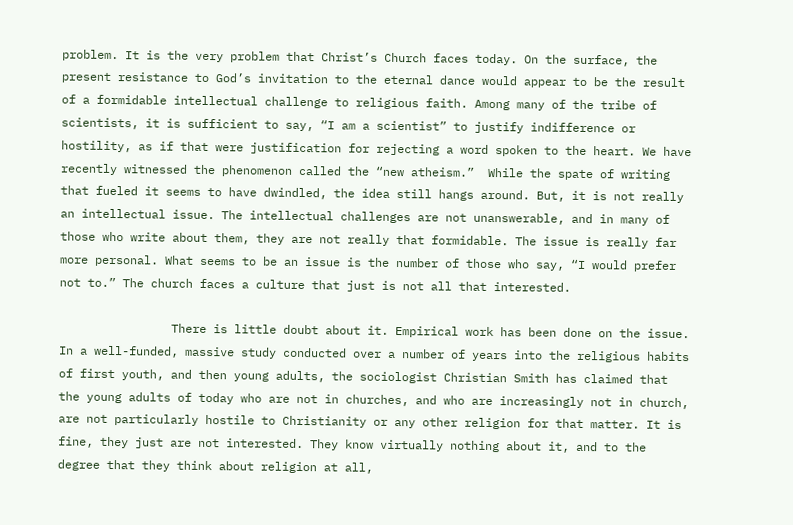problem. It is the very problem that Christ’s Church faces today. On the surface, the present resistance to God’s invitation to the eternal dance would appear to be the result of a formidable intellectual challenge to religious faith. Among many of the tribe of scientists, it is sufficient to say, “I am a scientist” to justify indifference or hostility, as if that were justification for rejecting a word spoken to the heart. We have recently witnessed the phenomenon called the “new atheism.”  While the spate of writing that fueled it seems to have dwindled, the idea still hangs around. But, it is not really an intellectual issue. The intellectual challenges are not unanswerable, and in many of those who write about them, they are not really that formidable. The issue is really far more personal. What seems to be an issue is the number of those who say, “I would prefer not to.” The church faces a culture that just is not all that interested.

                There is little doubt about it. Empirical work has been done on the issue. In a well-funded, massive study conducted over a number of years into the religious habits of first youth, and then young adults, the sociologist Christian Smith has claimed that the young adults of today who are not in churches, and who are increasingly not in church, are not particularly hostile to Christianity or any other religion for that matter. It is fine, they just are not interested. They know virtually nothing about it, and to the degree that they think about religion at all,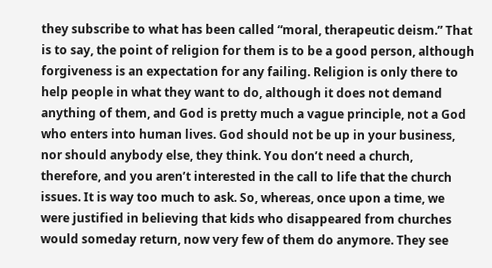they subscribe to what has been called “moral, therapeutic deism.” That is to say, the point of religion for them is to be a good person, although forgiveness is an expectation for any failing. Religion is only there to help people in what they want to do, although it does not demand anything of them, and God is pretty much a vague principle, not a God who enters into human lives. God should not be up in your business, nor should anybody else, they think. You don’t need a church, therefore, and you aren’t interested in the call to life that the church issues. It is way too much to ask. So, whereas, once upon a time, we were justified in believing that kids who disappeared from churches would someday return, now very few of them do anymore. They see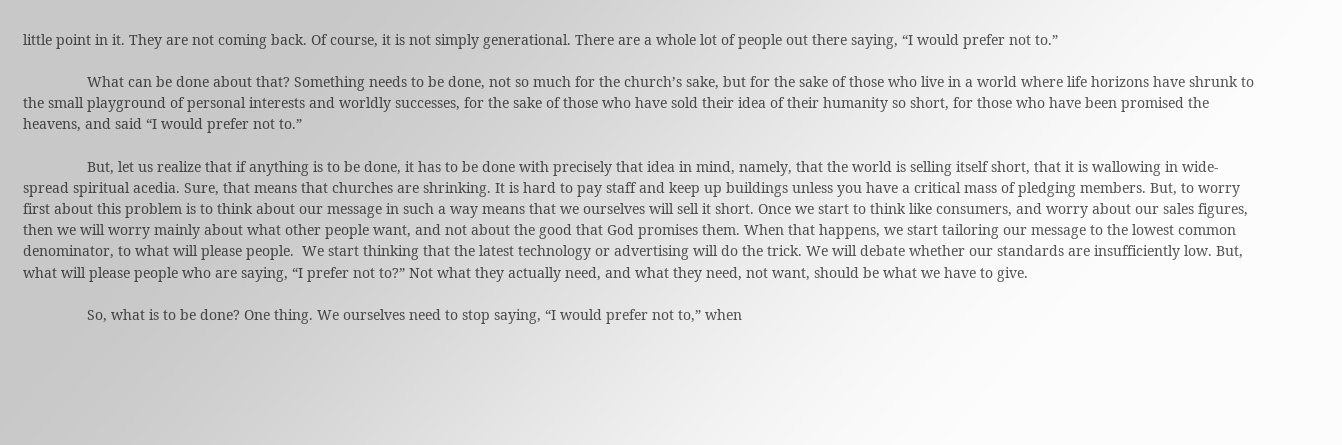little point in it. They are not coming back. Of course, it is not simply generational. There are a whole lot of people out there saying, “I would prefer not to.”

                What can be done about that? Something needs to be done, not so much for the church’s sake, but for the sake of those who live in a world where life horizons have shrunk to the small playground of personal interests and worldly successes, for the sake of those who have sold their idea of their humanity so short, for those who have been promised the heavens, and said “I would prefer not to.”

                But, let us realize that if anything is to be done, it has to be done with precisely that idea in mind, namely, that the world is selling itself short, that it is wallowing in wide-spread spiritual acedia. Sure, that means that churches are shrinking. It is hard to pay staff and keep up buildings unless you have a critical mass of pledging members. But, to worry first about this problem is to think about our message in such a way means that we ourselves will sell it short. Once we start to think like consumers, and worry about our sales figures, then we will worry mainly about what other people want, and not about the good that God promises them. When that happens, we start tailoring our message to the lowest common denominator, to what will please people.  We start thinking that the latest technology or advertising will do the trick. We will debate whether our standards are insufficiently low. But, what will please people who are saying, “I prefer not to?” Not what they actually need, and what they need, not want, should be what we have to give.

                So, what is to be done? One thing. We ourselves need to stop saying, “I would prefer not to,” when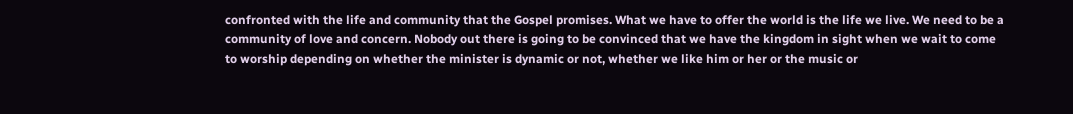confronted with the life and community that the Gospel promises. What we have to offer the world is the life we live. We need to be a community of love and concern. Nobody out there is going to be convinced that we have the kingdom in sight when we wait to come to worship depending on whether the minister is dynamic or not, whether we like him or her or the music or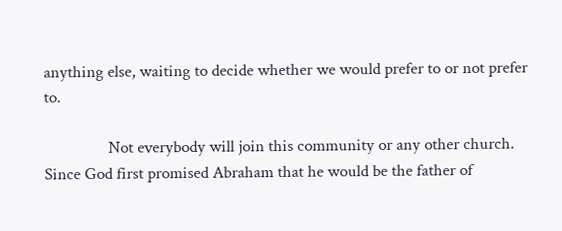anything else, waiting to decide whether we would prefer to or not prefer to.

                Not everybody will join this community or any other church. Since God first promised Abraham that he would be the father of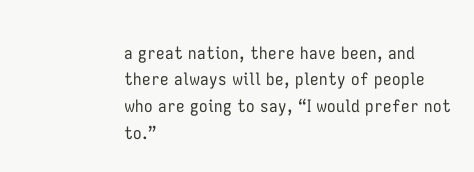a great nation, there have been, and there always will be, plenty of people who are going to say, “I would prefer not to.”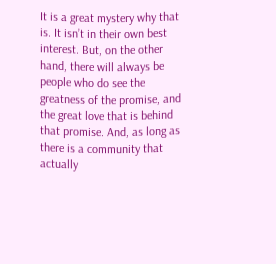It is a great mystery why that is. It isn’t in their own best interest. But, on the other hand, there will always be people who do see the greatness of the promise, and the great love that is behind that promise. And, as long as there is a community that actually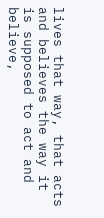lives that way, that acts and believes the way it is supposed to act and believe,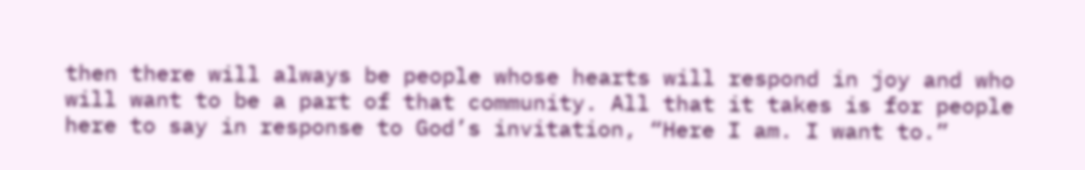then there will always be people whose hearts will respond in joy and who will want to be a part of that community. All that it takes is for people here to say in response to God’s invitation, “Here I am. I want to.”